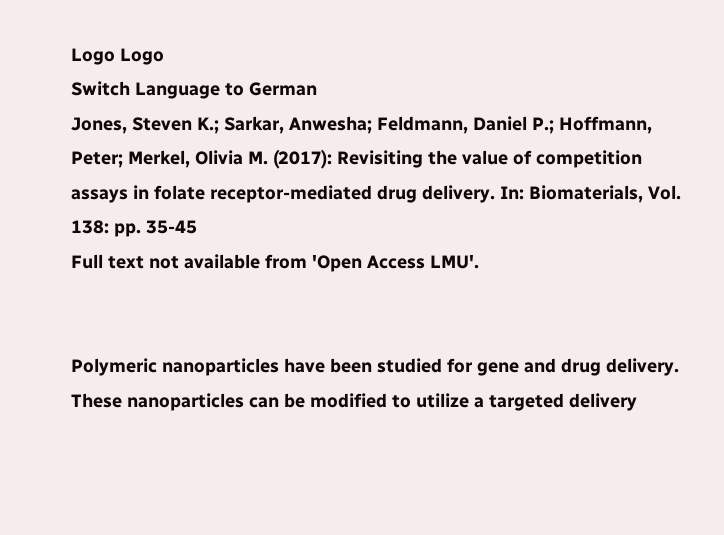Logo Logo
Switch Language to German
Jones, Steven K.; Sarkar, Anwesha; Feldmann, Daniel P.; Hoffmann, Peter; Merkel, Olivia M. (2017): Revisiting the value of competition assays in folate receptor-mediated drug delivery. In: Biomaterials, Vol. 138: pp. 35-45
Full text not available from 'Open Access LMU'.


Polymeric nanoparticles have been studied for gene and drug delivery. These nanoparticles can be modified to utilize a targeted delivery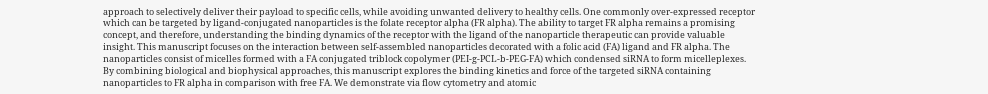approach to selectively deliver their payload to specific cells, while avoiding unwanted delivery to healthy cells. One commonly over-expressed receptor which can be targeted by ligand-conjugated nanoparticles is the folate receptor alpha (FR alpha). The ability to target FR alpha remains a promising concept, and therefore, understanding the binding dynamics of the receptor with the ligand of the nanoparticle therapeutic can provide valuable insight. This manuscript focuses on the interaction between self-assembled nanoparticles decorated with a folic acid (FA) ligand and FR alpha. The nanoparticles consist of micelles formed with a FA conjugated triblock copolymer (PEI-g-PCL-b-PEG-FA) which condensed siRNA to form micelleplexes. By combining biological and biophysical approaches, this manuscript explores the binding kinetics and force of the targeted siRNA containing nanoparticles to FR alpha in comparison with free FA. We demonstrate via flow cytometry and atomic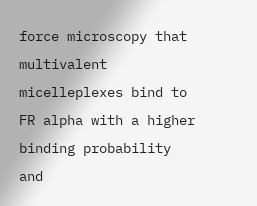force microscopy that multivalent micelleplexes bind to FR alpha with a higher binding probability and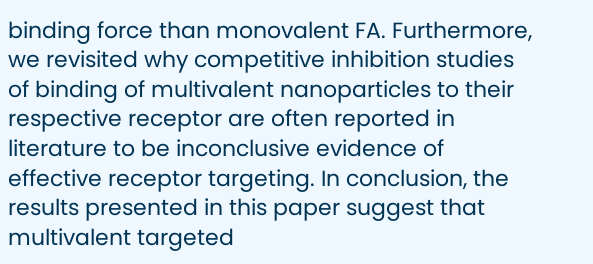binding force than monovalent FA. Furthermore, we revisited why competitive inhibition studies of binding of multivalent nanoparticles to their respective receptor are often reported in literature to be inconclusive evidence of effective receptor targeting. In conclusion, the results presented in this paper suggest that multivalent targeted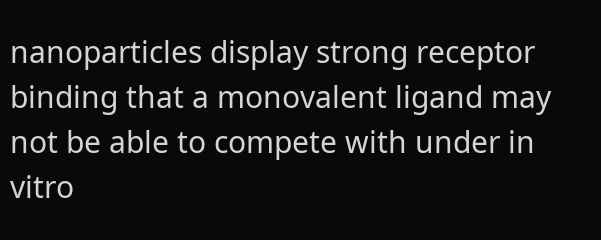nanoparticles display strong receptor binding that a monovalent ligand may not be able to compete with under in vitro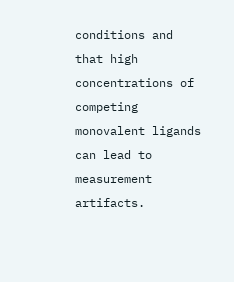conditions and that high concentrations of competing monovalent ligands can lead to measurement artifacts.